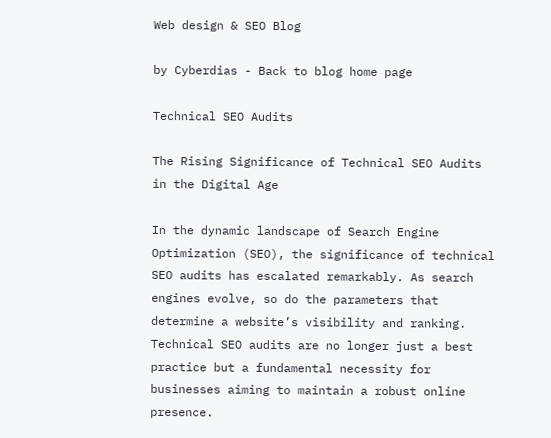Web design & SEO Blog

by Cyberdias - Back to blog home page

Technical SEO Audits

The Rising Significance of Technical SEO Audits in the Digital Age

In the dynamic landscape of Search Engine Optimization (SEO), the significance of technical SEO audits has escalated remarkably. As search engines evolve, so do the parameters that determine a website’s visibility and ranking. Technical SEO audits are no longer just a best practice but a fundamental necessity for businesses aiming to maintain a robust online presence.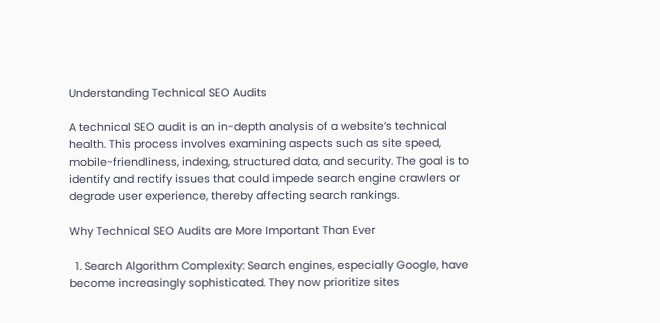Understanding Technical SEO Audits

A technical SEO audit is an in-depth analysis of a website’s technical health. This process involves examining aspects such as site speed, mobile-friendliness, indexing, structured data, and security. The goal is to identify and rectify issues that could impede search engine crawlers or degrade user experience, thereby affecting search rankings.

Why Technical SEO Audits are More Important Than Ever

  1. Search Algorithm Complexity: Search engines, especially Google, have become increasingly sophisticated. They now prioritize sites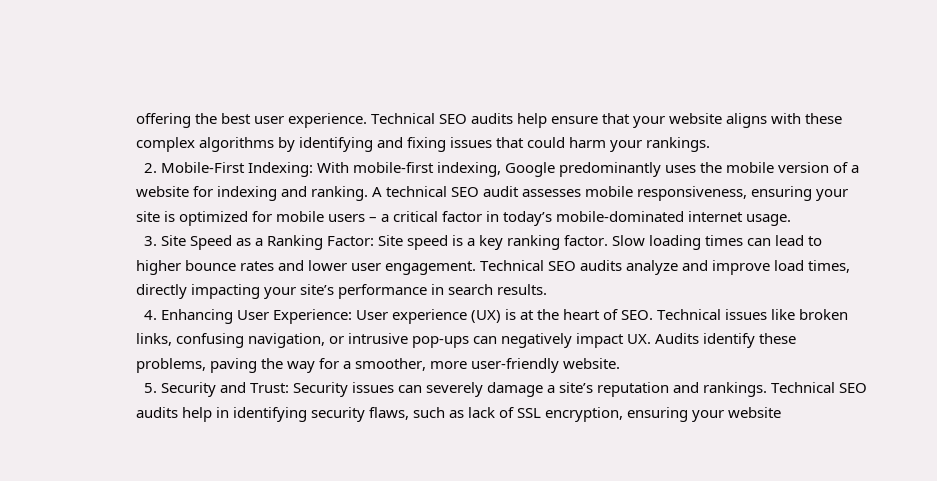offering the best user experience. Technical SEO audits help ensure that your website aligns with these complex algorithms by identifying and fixing issues that could harm your rankings.
  2. Mobile-First Indexing: With mobile-first indexing, Google predominantly uses the mobile version of a website for indexing and ranking. A technical SEO audit assesses mobile responsiveness, ensuring your site is optimized for mobile users – a critical factor in today’s mobile-dominated internet usage.
  3. Site Speed as a Ranking Factor: Site speed is a key ranking factor. Slow loading times can lead to higher bounce rates and lower user engagement. Technical SEO audits analyze and improve load times, directly impacting your site’s performance in search results.
  4. Enhancing User Experience: User experience (UX) is at the heart of SEO. Technical issues like broken links, confusing navigation, or intrusive pop-ups can negatively impact UX. Audits identify these problems, paving the way for a smoother, more user-friendly website.
  5. Security and Trust: Security issues can severely damage a site’s reputation and rankings. Technical SEO audits help in identifying security flaws, such as lack of SSL encryption, ensuring your website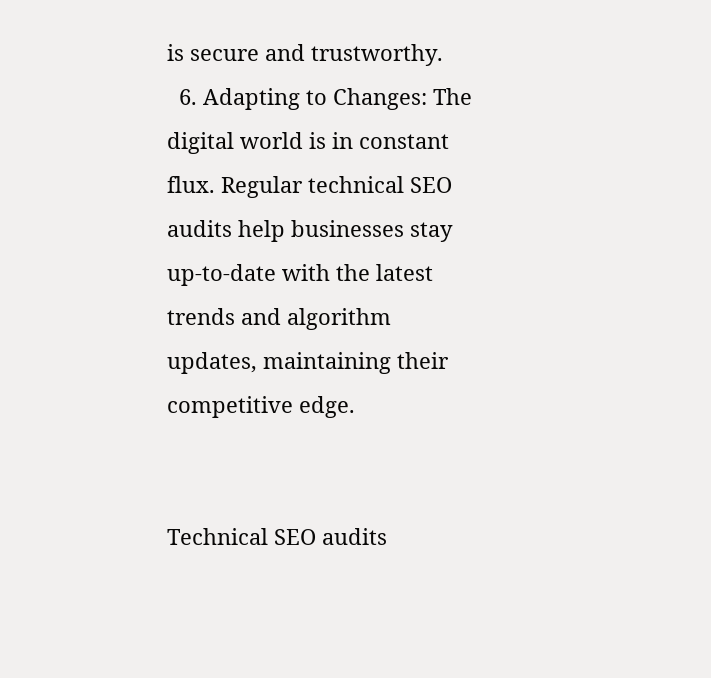is secure and trustworthy.
  6. Adapting to Changes: The digital world is in constant flux. Regular technical SEO audits help businesses stay up-to-date with the latest trends and algorithm updates, maintaining their competitive edge.


Technical SEO audits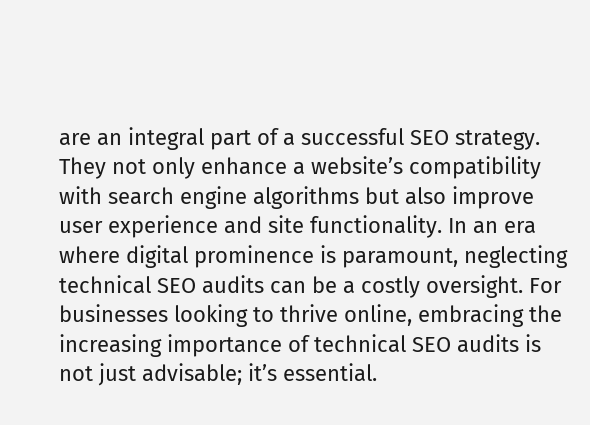are an integral part of a successful SEO strategy. They not only enhance a website’s compatibility with search engine algorithms but also improve user experience and site functionality. In an era where digital prominence is paramount, neglecting technical SEO audits can be a costly oversight. For businesses looking to thrive online, embracing the increasing importance of technical SEO audits is not just advisable; it’s essential.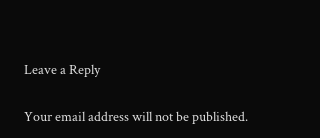Leave a Reply

Your email address will not be published.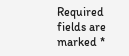Required fields are marked *